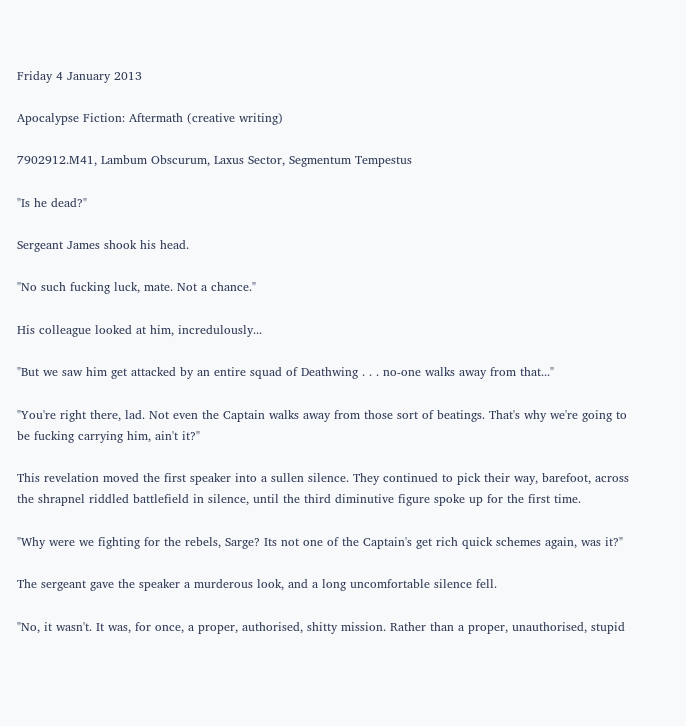Friday 4 January 2013

Apocalypse Fiction: Aftermath (creative writing)

7902912.M41, Lambum Obscurum, Laxus Sector, Segmentum Tempestus

"Is he dead?"

Sergeant James shook his head.

"No such fucking luck, mate. Not a chance."

His colleague looked at him, incredulously...

"But we saw him get attacked by an entire squad of Deathwing . . . no-one walks away from that..."

"You're right there, lad. Not even the Captain walks away from those sort of beatings. That's why we're going to be fucking carrying him, ain't it?"

This revelation moved the first speaker into a sullen silence. They continued to pick their way, barefoot, across the shrapnel riddled battlefield in silence, until the third diminutive figure spoke up for the first time.

"Why were we fighting for the rebels, Sarge? Its not one of the Captain's get rich quick schemes again, was it?"

The sergeant gave the speaker a murderous look, and a long uncomfortable silence fell.

"No, it wasn't. It was, for once, a proper, authorised, shitty mission. Rather than a proper, unauthorised, stupid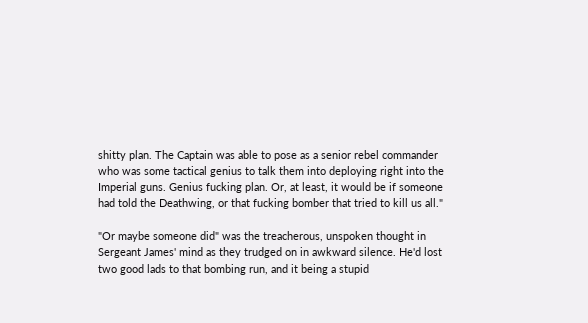shitty plan. The Captain was able to pose as a senior rebel commander who was some tactical genius to talk them into deploying right into the Imperial guns. Genius fucking plan. Or, at least, it would be if someone had told the Deathwing, or that fucking bomber that tried to kill us all."

"Or maybe someone did" was the treacherous, unspoken thought in Sergeant James' mind as they trudged on in awkward silence. He'd lost two good lads to that bombing run, and it being a stupid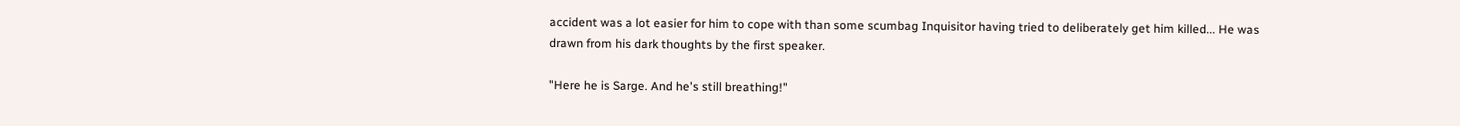accident was a lot easier for him to cope with than some scumbag Inquisitor having tried to deliberately get him killed... He was drawn from his dark thoughts by the first speaker.

"Here he is Sarge. And he's still breathing!"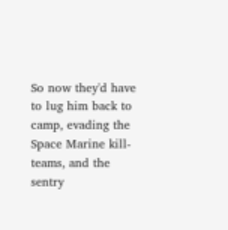So now they'd have to lug him back to camp, evading the Space Marine kill-teams, and the sentry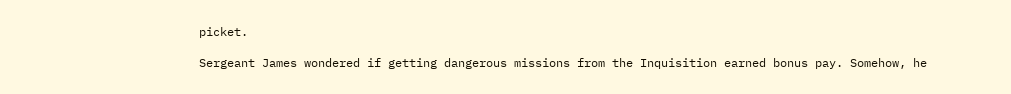picket.

Sergeant James wondered if getting dangerous missions from the Inquisition earned bonus pay. Somehow, he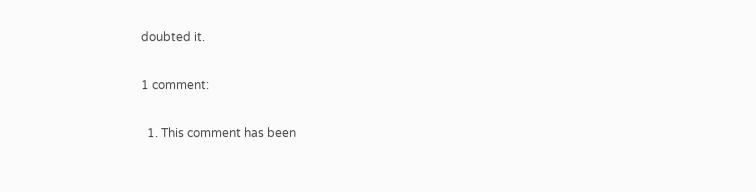doubted it.

1 comment:

  1. This comment has been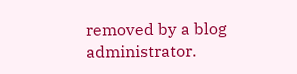removed by a blog administrator.